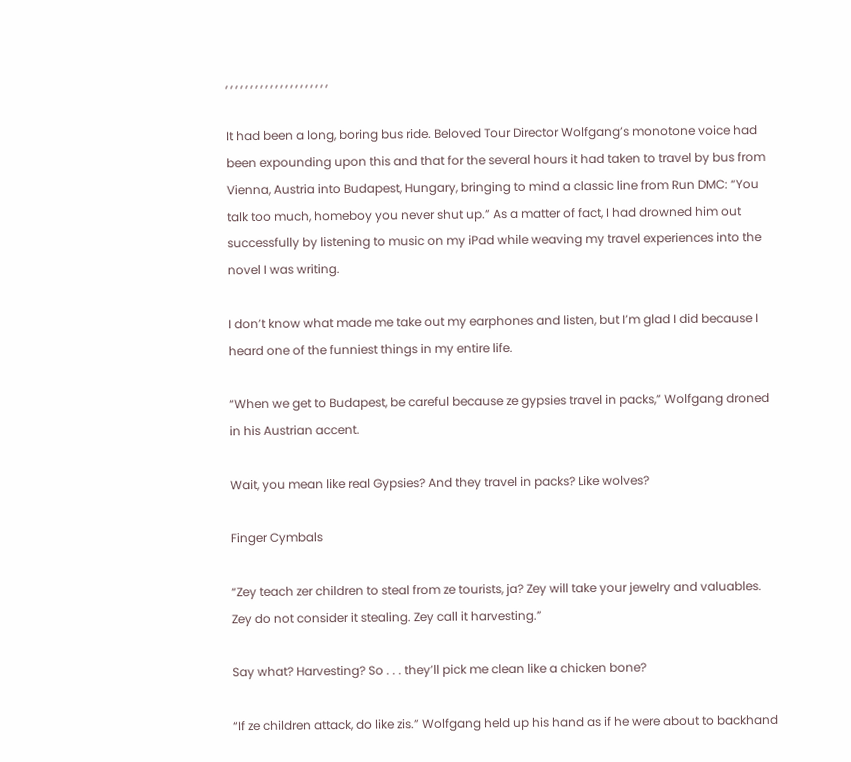, , , , , , , , , , , , , , , , , , , , ,

It had been a long, boring bus ride. Beloved Tour Director Wolfgang’s monotone voice had been expounding upon this and that for the several hours it had taken to travel by bus from Vienna, Austria into Budapest, Hungary, bringing to mind a classic line from Run DMC: “You talk too much, homeboy you never shut up.” As a matter of fact, I had drowned him out successfully by listening to music on my iPad while weaving my travel experiences into the novel I was writing.

I don’t know what made me take out my earphones and listen, but I’m glad I did because I heard one of the funniest things in my entire life.

“When we get to Budapest, be careful because ze gypsies travel in packs,” Wolfgang droned in his Austrian accent.

Wait, you mean like real Gypsies? And they travel in packs? Like wolves?

Finger Cymbals

“Zey teach zer children to steal from ze tourists, ja? Zey will take your jewelry and valuables. Zey do not consider it stealing. Zey call it harvesting.”

Say what? Harvesting? So . . . they’ll pick me clean like a chicken bone?

“If ze children attack, do like zis.” Wolfgang held up his hand as if he were about to backhand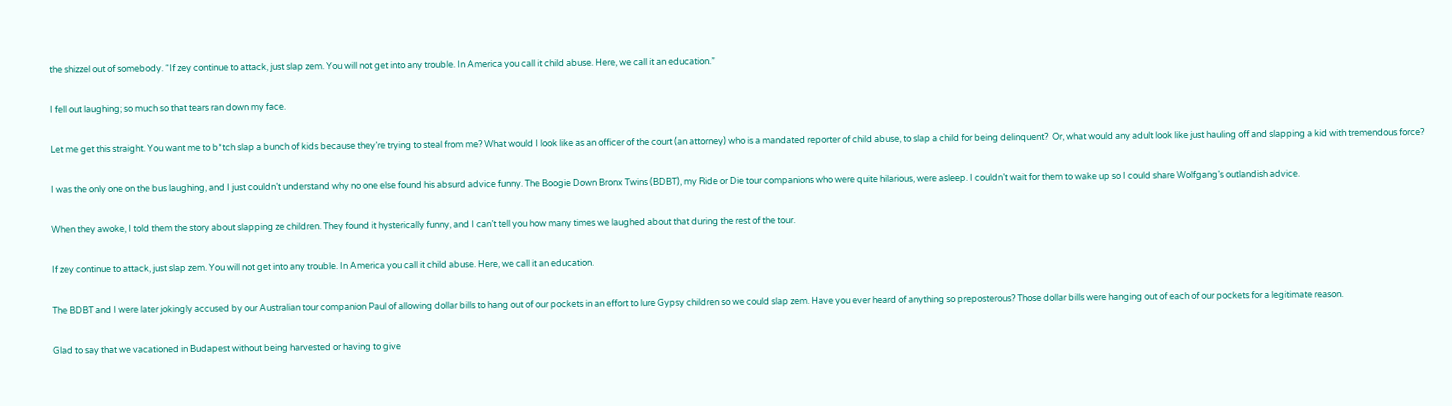the shizzel out of somebody. “If zey continue to attack, just slap zem. You will not get into any trouble. In America you call it child abuse. Here, we call it an education.”

I fell out laughing; so much so that tears ran down my face.

Let me get this straight. You want me to b*tch slap a bunch of kids because they’re trying to steal from me? What would I look like as an officer of the court (an attorney) who is a mandated reporter of child abuse, to slap a child for being delinquent?  Or, what would any adult look like just hauling off and slapping a kid with tremendous force?

I was the only one on the bus laughing, and I just couldn’t understand why no one else found his absurd advice funny. The Boogie Down Bronx Twins (BDBT), my Ride or Die tour companions who were quite hilarious, were asleep. I couldn’t wait for them to wake up so I could share Wolfgang’s outlandish advice.

When they awoke, I told them the story about slapping ze children. They found it hysterically funny, and I can’t tell you how many times we laughed about that during the rest of the tour.

If zey continue to attack, just slap zem. You will not get into any trouble. In America you call it child abuse. Here, we call it an education.

The BDBT and I were later jokingly accused by our Australian tour companion Paul of allowing dollar bills to hang out of our pockets in an effort to lure Gypsy children so we could slap zem. Have you ever heard of anything so preposterous? Those dollar bills were hanging out of each of our pockets for a legitimate reason.

Glad to say that we vacationed in Budapest without being harvested or having to give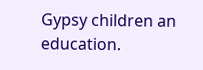Gypsy children an education.